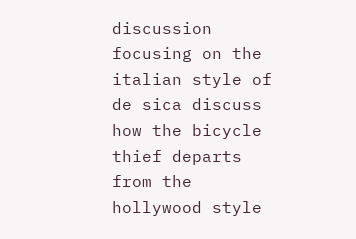discussion focusing on the italian style of de sica discuss how the bicycle thief departs from the hollywood style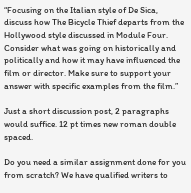“Focusing on the Italian style of De Sica, discuss how The Bicycle Thief departs from the Hollywood style discussed in Module Four. Consider what was going on historically and politically and how it may have influenced the film or director. Make sure to support your answer with specific examples from the film.”

Just a short discussion post, 2 paragraphs would suffice. 12 pt times new roman double spaced.

Do you need a similar assignment done for you from scratch? We have qualified writers to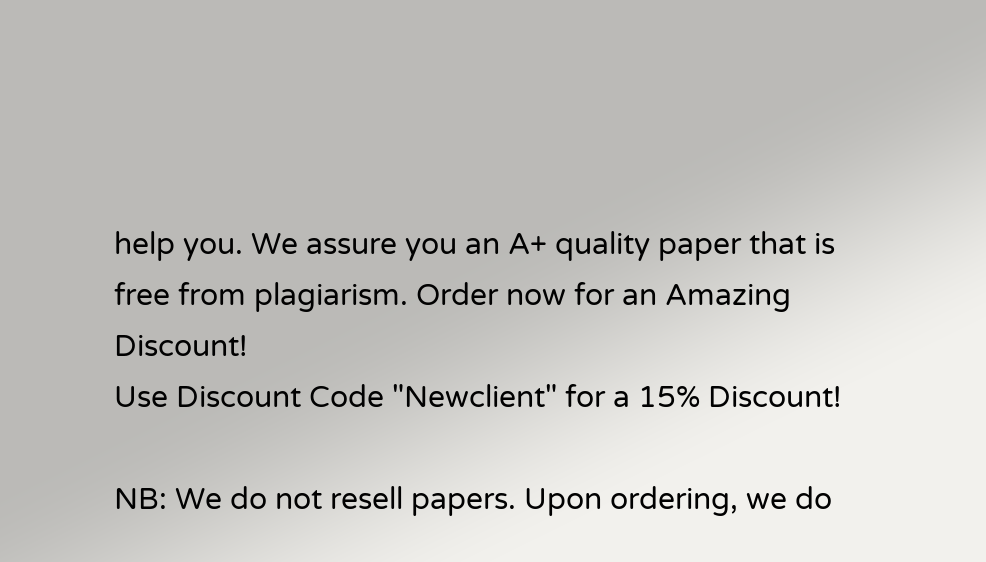help you. We assure you an A+ quality paper that is free from plagiarism. Order now for an Amazing Discount!
Use Discount Code "Newclient" for a 15% Discount!

NB: We do not resell papers. Upon ordering, we do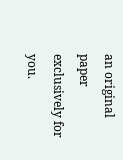an original paper exclusively for you.